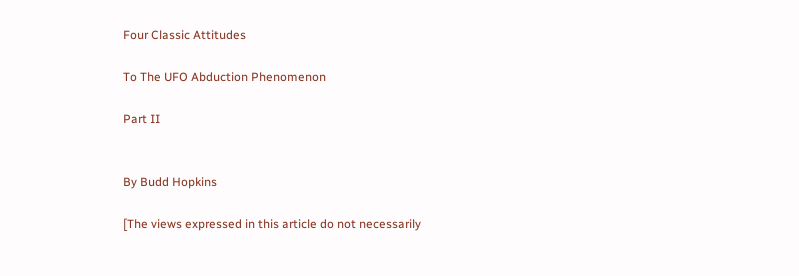Four Classic Attitudes

To The UFO Abduction Phenomenon

Part II


By Budd Hopkins

[The views expressed in this article do not necessarily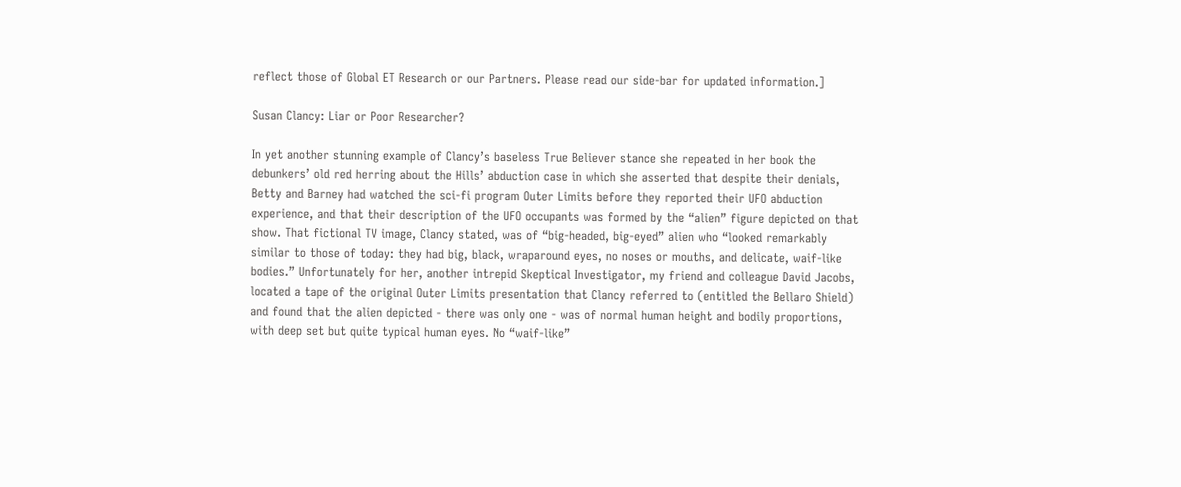reflect those of Global ET Research or our Partners. Please read our side-bar for updated information.]

Susan Clancy: Liar or Poor Researcher?

In yet another stunning example of Clancy’s baseless True Believer stance she repeated in her book the debunkers’ old red herring about the Hills’ abduction case in which she asserted that despite their denials, Betty and Barney had watched the sci-fi program Outer Limits before they reported their UFO abduction experience, and that their description of the UFO occupants was formed by the “alien” figure depicted on that show. That fictional TV image, Clancy stated, was of “big-headed, big-eyed” alien who “looked remarkably similar to those of today: they had big, black, wraparound eyes, no noses or mouths, and delicate, waif-like bodies.” Unfortunately for her, another intrepid Skeptical Investigator, my friend and colleague David Jacobs, located a tape of the original Outer Limits presentation that Clancy referred to (entitled the Bellaro Shield) and found that the alien depicted - there was only one - was of normal human height and bodily proportions, with deep set but quite typical human eyes. No “waif-like”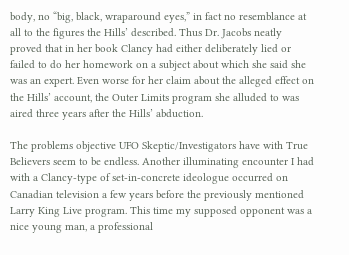body, no “big, black, wraparound eyes,” in fact no resemblance at all to the figures the Hills’ described. Thus Dr. Jacobs neatly proved that in her book Clancy had either deliberately lied or failed to do her homework on a subject about which she said she was an expert. Even worse for her claim about the alleged effect on the Hills’ account, the Outer Limits program she alluded to was aired three years after the Hills’ abduction.

The problems objective UFO Skeptic/Investigators have with True Believers seem to be endless. Another illuminating encounter I had with a Clancy-type of set-in-concrete ideologue occurred on Canadian television a few years before the previously mentioned Larry King Live program. This time my supposed opponent was a nice young man, a professional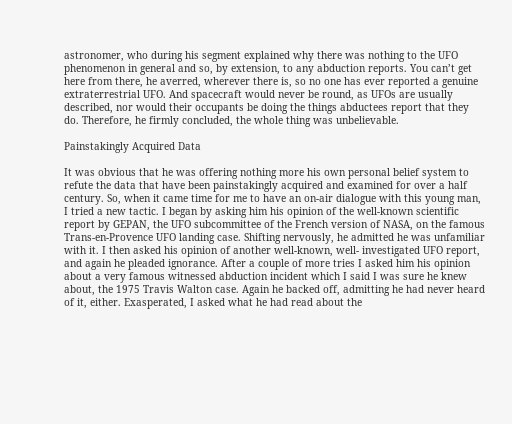astronomer, who during his segment explained why there was nothing to the UFO phenomenon in general and so, by extension, to any abduction reports. You can’t get here from there, he averred, wherever there is, so no one has ever reported a genuine extraterrestrial UFO. And spacecraft would never be round, as UFOs are usually described, nor would their occupants be doing the things abductees report that they do. Therefore, he firmly concluded, the whole thing was unbelievable.

Painstakingly Acquired Data

It was obvious that he was offering nothing more his own personal belief system to refute the data that have been painstakingly acquired and examined for over a half century. So, when it came time for me to have an on-air dialogue with this young man, I tried a new tactic. I began by asking him his opinion of the well-known scientific report by GEPAN, the UFO subcommittee of the French version of NASA, on the famous Trans-en-Provence UFO landing case. Shifting nervously, he admitted he was unfamiliar with it. I then asked his opinion of another well-known, well- investigated UFO report, and again he pleaded ignorance. After a couple of more tries I asked him his opinion about a very famous witnessed abduction incident which I said I was sure he knew about, the 1975 Travis Walton case. Again he backed off, admitting he had never heard of it, either. Exasperated, I asked what he had read about the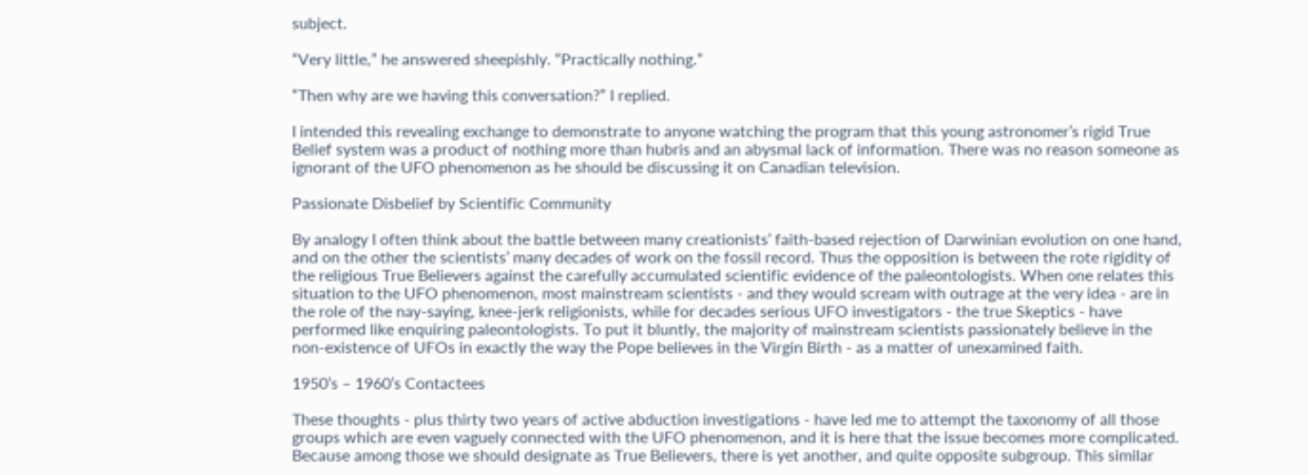subject.

“Very little,” he answered sheepishly. “Practically nothing.”

“Then why are we having this conversation?” I replied.

I intended this revealing exchange to demonstrate to anyone watching the program that this young astronomer’s rigid True Belief system was a product of nothing more than hubris and an abysmal lack of information. There was no reason someone as ignorant of the UFO phenomenon as he should be discussing it on Canadian television.

Passionate Disbelief by Scientific Community

By analogy I often think about the battle between many creationists’ faith-based rejection of Darwinian evolution on one hand, and on the other the scientists’ many decades of work on the fossil record. Thus the opposition is between the rote rigidity of the religious True Believers against the carefully accumulated scientific evidence of the paleontologists. When one relates this situation to the UFO phenomenon, most mainstream scientists - and they would scream with outrage at the very idea - are in the role of the nay-saying, knee-jerk religionists, while for decades serious UFO investigators - the true Skeptics - have performed like enquiring paleontologists. To put it bluntly, the majority of mainstream scientists passionately believe in the non-existence of UFOs in exactly the way the Pope believes in the Virgin Birth - as a matter of unexamined faith.

1950’s – 1960’s Contactees

These thoughts - plus thirty two years of active abduction investigations - have led me to attempt the taxonomy of all those groups which are even vaguely connected with the UFO phenomenon, and it is here that the issue becomes more complicated. Because among those we should designate as True Believers, there is yet another, and quite opposite subgroup. This similar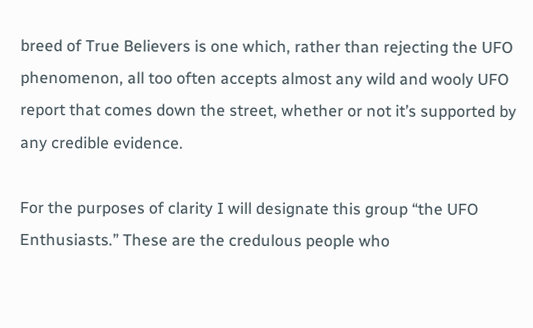breed of True Believers is one which, rather than rejecting the UFO phenomenon, all too often accepts almost any wild and wooly UFO report that comes down the street, whether or not it’s supported by any credible evidence.

For the purposes of clarity I will designate this group “the UFO Enthusiasts.” These are the credulous people who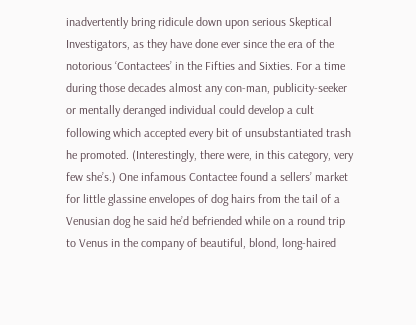inadvertently bring ridicule down upon serious Skeptical Investigators, as they have done ever since the era of the notorious ‘Contactees’ in the Fifties and Sixties. For a time during those decades almost any con-man, publicity-seeker or mentally deranged individual could develop a cult following which accepted every bit of unsubstantiated trash he promoted. (Interestingly, there were, in this category, very few she’s.) One infamous Contactee found a sellers’ market for little glassine envelopes of dog hairs from the tail of a Venusian dog he said he’d befriended while on a round trip to Venus in the company of beautiful, blond, long-haired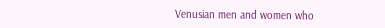Venusian men and women who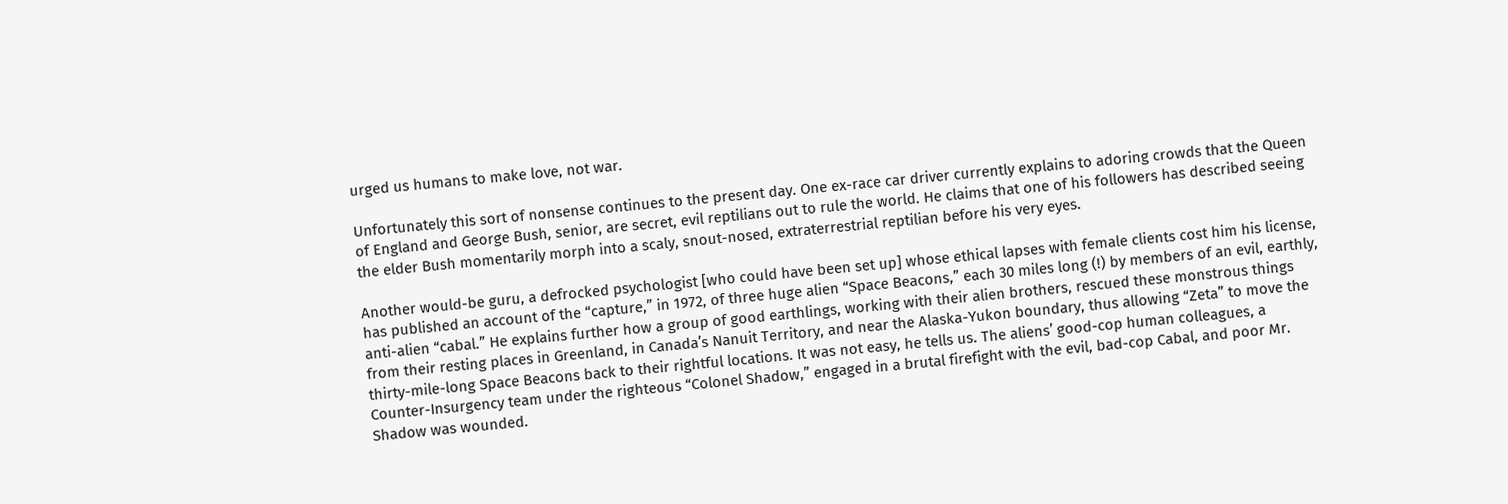urged us humans to make love, not war.

Unfortunately this sort of nonsense continues to the present day. One ex-race car driver currently explains to adoring crowds that the Queen of England and George Bush, senior, are secret, evil reptilians out to rule the world. He claims that one of his followers has described seeing the elder Bush momentarily morph into a scaly, snout-nosed, extraterrestrial reptilian before his very eyes.

Another would-be guru, a defrocked psychologist [who could have been set up] whose ethical lapses with female clients cost him his license, has published an account of the “capture,” in 1972, of three huge alien “Space Beacons,” each 30 miles long (!) by members of an evil, earthly, anti-alien “cabal.” He explains further how a group of good earthlings, working with their alien brothers, rescued these monstrous things from their resting places in Greenland, in Canada’s Nanuit Territory, and near the Alaska-Yukon boundary, thus allowing “Zeta” to move the thirty-mile-long Space Beacons back to their rightful locations. It was not easy, he tells us. The aliens’ good-cop human colleagues, a Counter-Insurgency team under the righteous “Colonel Shadow,” engaged in a brutal firefight with the evil, bad-cop Cabal, and poor Mr. Shadow was wounded.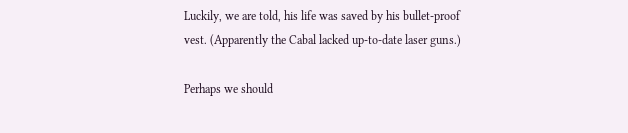Luckily, we are told, his life was saved by his bullet-proof vest. (Apparently the Cabal lacked up-to-date laser guns.)

Perhaps we should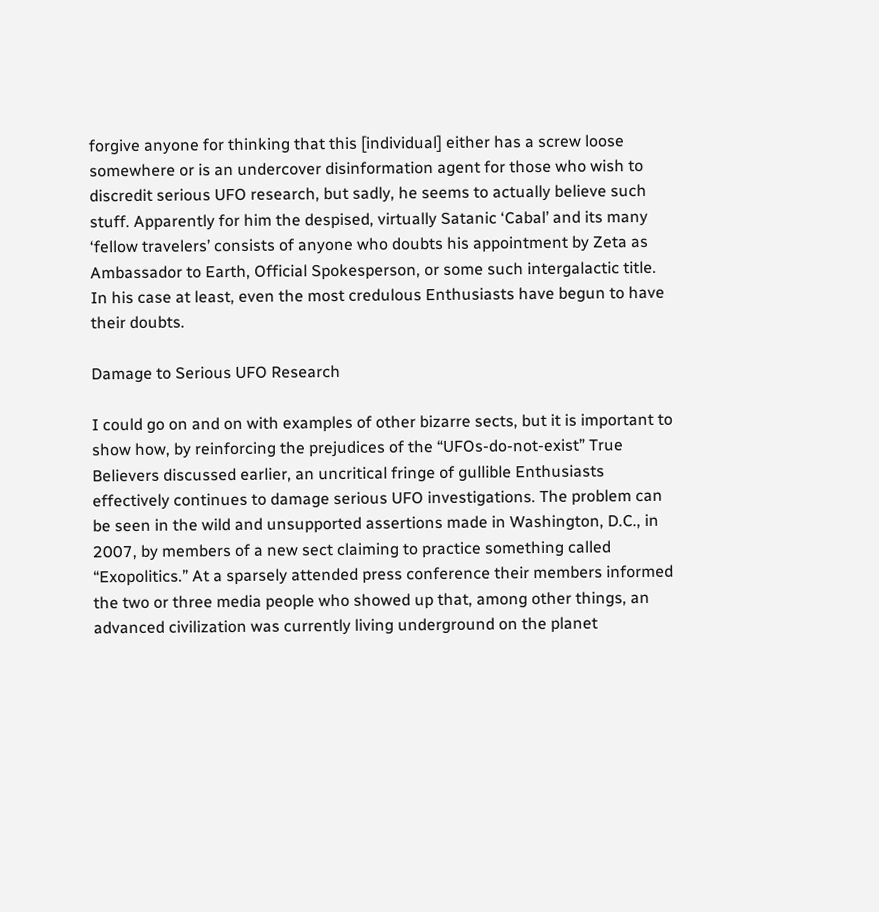forgive anyone for thinking that this [individual] either has a screw loose somewhere or is an undercover disinformation agent for those who wish to discredit serious UFO research, but sadly, he seems to actually believe such stuff. Apparently for him the despised, virtually Satanic ‘Cabal’ and its many ‘fellow travelers’ consists of anyone who doubts his appointment by Zeta as Ambassador to Earth, Official Spokesperson, or some such intergalactic title. In his case at least, even the most credulous Enthusiasts have begun to have their doubts.

Damage to Serious UFO Research

I could go on and on with examples of other bizarre sects, but it is important to show how, by reinforcing the prejudices of the “UFOs-do-not-exist” True Believers discussed earlier, an uncritical fringe of gullible Enthusiasts effectively continues to damage serious UFO investigations. The problem can be seen in the wild and unsupported assertions made in Washington, D.C., in 2007, by members of a new sect claiming to practice something called “Exopolitics.” At a sparsely attended press conference their members informed the two or three media people who showed up that, among other things, an advanced civilization was currently living underground on the planet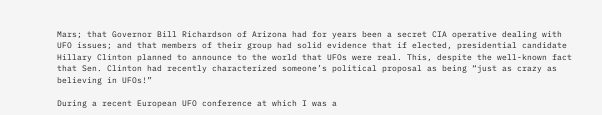Mars; that Governor Bill Richardson of Arizona had for years been a secret CIA operative dealing with UFO issues; and that members of their group had solid evidence that if elected, presidential candidate Hillary Clinton planned to announce to the world that UFOs were real. This, despite the well-known fact that Sen. Clinton had recently characterized someone’s political proposal as being “just as crazy as believing in UFOs!”

During a recent European UFO conference at which I was a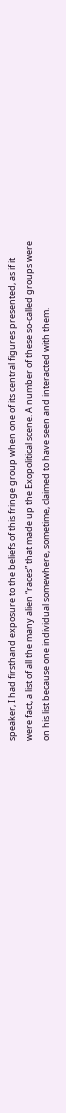speaker, I had firsthand exposure to the beliefs of this fringe group when one of its central figures presented, as if it were fact, a list of all the many alien “races” that made up the Exopolitical scene. A number of these so-called groups were on his list because one individual somewhere, sometime, claimed to have seen and interacted with them.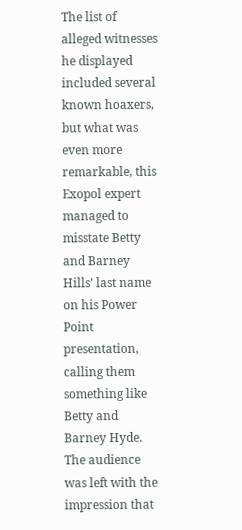The list of alleged witnesses he displayed included several known hoaxers, but what was even more remarkable, this Exopol expert managed to misstate Betty and Barney Hills’ last name on his Power Point presentation, calling them something like Betty and Barney Hyde. The audience was left with the impression that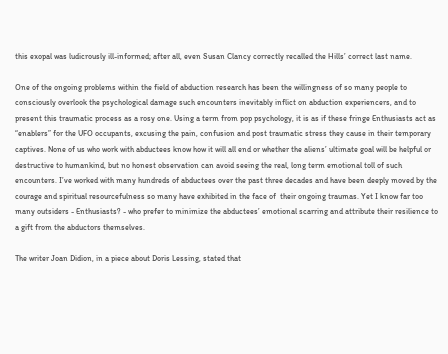this exopal was ludicrously ill-informed; after all, even Susan Clancy correctly recalled the Hills’ correct last name.

One of the ongoing problems within the field of abduction research has been the willingness of so many people to consciously overlook the psychological damage such encounters inevitably inflict on abduction experiencers, and to present this traumatic process as a rosy one. Using a term from pop psychology, it is as if these fringe Enthusiasts act as “enablers” for the UFO occupants, excusing the pain, confusion and post traumatic stress they cause in their temporary captives. None of us who work with abductees know how it will all end or whether the aliens’ ultimate goal will be helpful or destructive to humankind, but no honest observation can avoid seeing the real, long term emotional toll of such encounters. I’ve worked with many hundreds of abductees over the past three decades and have been deeply moved by the courage and spiritual resourcefulness so many have exhibited in the face of  their ongoing traumas. Yet I know far too many outsiders - Enthusiasts? - who prefer to minimize the abductees’ emotional scarring and attribute their resilience to a gift from the abductors themselves.

The writer Joan Didion, in a piece about Doris Lessing, stated that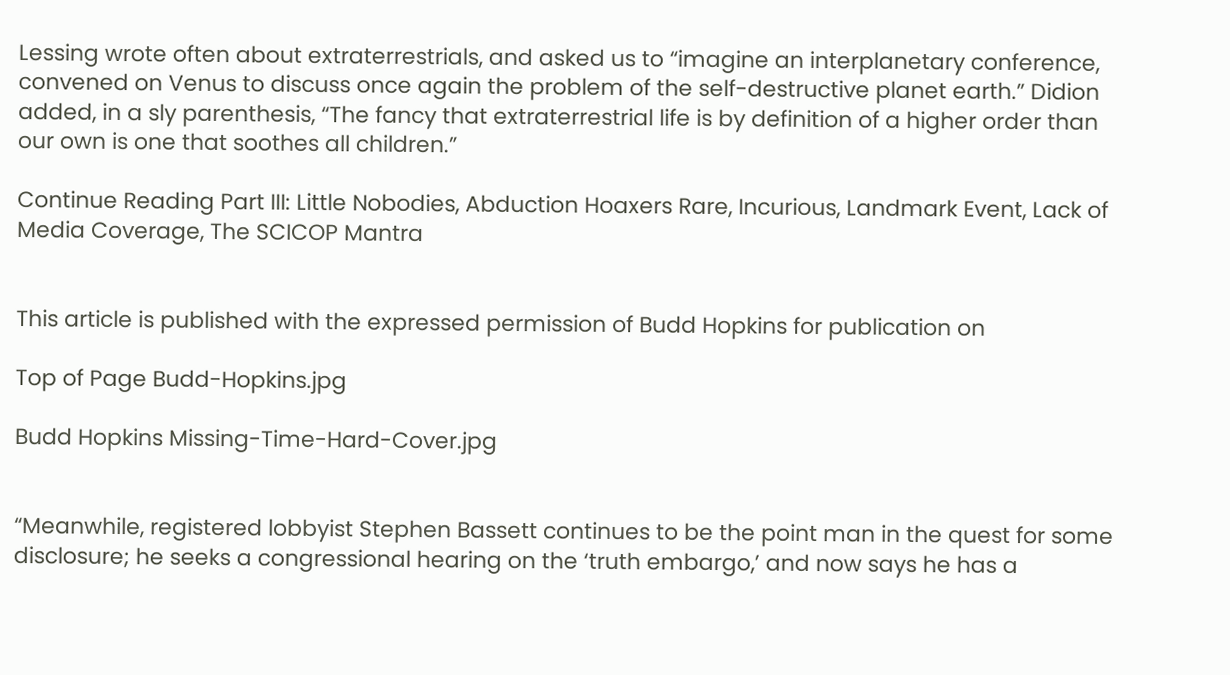Lessing wrote often about extraterrestrials, and asked us to “imagine an interplanetary conference, convened on Venus to discuss once again the problem of the self-destructive planet earth.” Didion added, in a sly parenthesis, “The fancy that extraterrestrial life is by definition of a higher order than our own is one that soothes all children.”

Continue Reading Part III: Little Nobodies, Abduction Hoaxers Rare, Incurious, Landmark Event, Lack of Media Coverage, The SCICOP Mantra


This article is published with the expressed permission of Budd Hopkins for publication on

Top of Page Budd-Hopkins.jpg

Budd Hopkins Missing-Time-Hard-Cover.jpg


“Meanwhile, registered lobbyist Stephen Bassett continues to be the point man in the quest for some disclosure; he seeks a congressional hearing on the ‘truth embargo,’ and now says he has a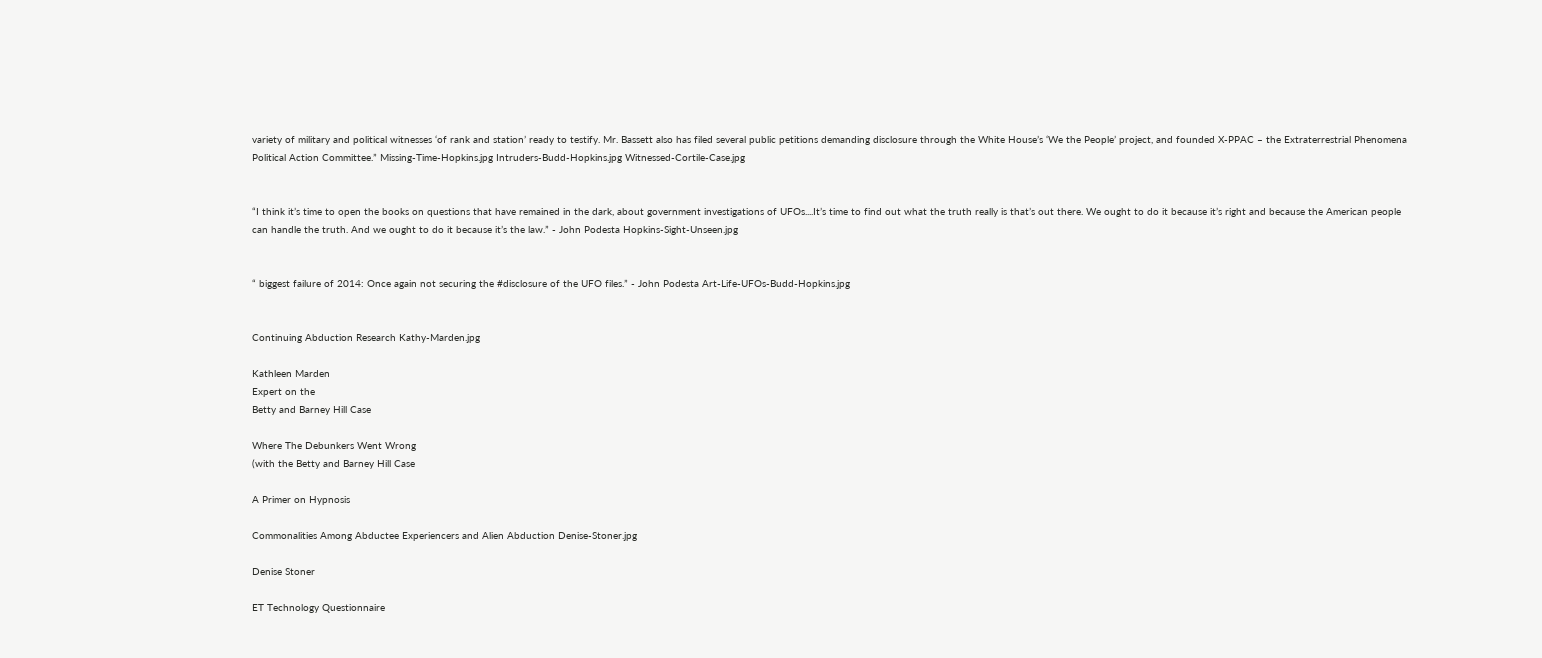variety of military and political witnesses ‘of rank and station’ ready to testify. Mr. Bassett also has filed several public petitions demanding disclosure through the White House’s ‘We the People’ project, and founded X-PPAC – the Extraterrestrial Phenomena Political Action Committee.” Missing-Time-Hopkins.jpg Intruders-Budd-Hopkins.jpg Witnessed-Cortile-Case.jpg


“I think it’s time to open the books on questions that have remained in the dark, about government investigations of UFOs....It’s time to find out what the truth really is that’s out there. We ought to do it because it’s right and because the American people can handle the truth. And we ought to do it because it’s the law.” - John Podesta Hopkins-Sight-Unseen.jpg


“ biggest failure of 2014: Once again not securing the #disclosure of the UFO files.” - John Podesta Art-Life-UFOs-Budd-Hopkins.jpg


Continuing Abduction Research Kathy-Marden.jpg

Kathleen Marden
Expert on the
Betty and Barney Hill Case

Where The Debunkers Went Wrong
(with the Betty and Barney Hill Case

A Primer on Hypnosis

Commonalities Among Abductee Experiencers and Alien Abduction Denise-Stoner.jpg

Denise Stoner

ET Technology Questionnaire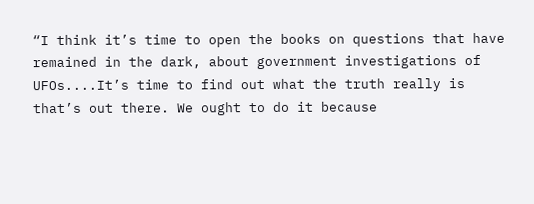“I think it’s time to open the books on questions that have remained in the dark, about government investigations of UFOs....It’s time to find out what the truth really is that’s out there. We ought to do it because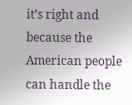it’s right and because the American people can handle the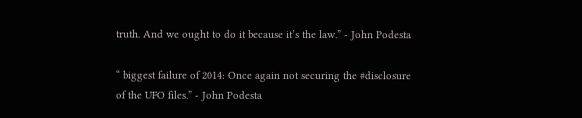truth. And we ought to do it because it’s the law.” - John Podesta

“ biggest failure of 2014: Once again not securing the #disclosure of the UFO files.” - John Podesta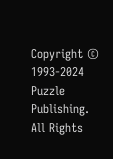Copyright © 1993-2024 Puzzle Publishing. All Rights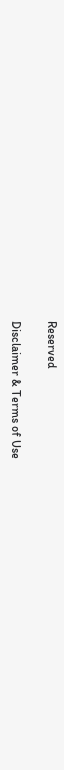Reserved

Disclaimer & Terms of Use